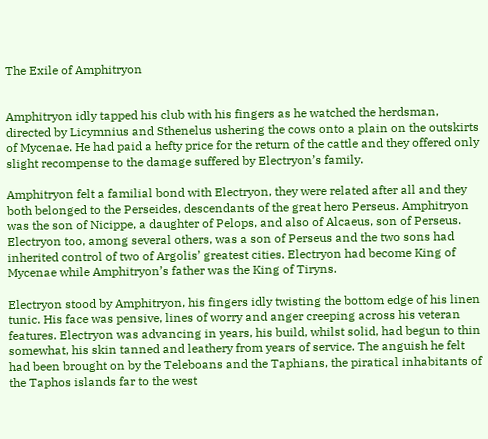The Exile of Amphitryon


Amphitryon idly tapped his club with his fingers as he watched the herdsman, directed by Licymnius and Sthenelus ushering the cows onto a plain on the outskirts of Mycenae. He had paid a hefty price for the return of the cattle and they offered only slight recompense to the damage suffered by Electryon’s family.

Amphitryon felt a familial bond with Electryon, they were related after all and they both belonged to the Perseides, descendants of the great hero Perseus. Amphitryon was the son of Nicippe, a daughter of Pelops, and also of Alcaeus, son of Perseus. Electryon too, among several others, was a son of Perseus and the two sons had inherited control of two of Argolis’ greatest cities. Electryon had become King of Mycenae while Amphitryon’s father was the King of Tiryns.

Electryon stood by Amphitryon, his fingers idly twisting the bottom edge of his linen tunic. His face was pensive, lines of worry and anger creeping across his veteran features. Electryon was advancing in years, his build, whilst solid, had begun to thin somewhat, his skin tanned and leathery from years of service. The anguish he felt had been brought on by the Teleboans and the Taphians, the piratical inhabitants of the Taphos islands far to the west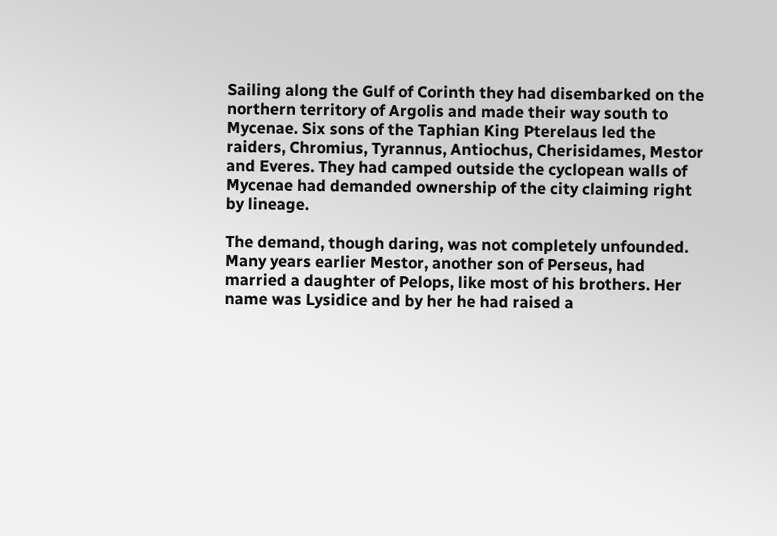Sailing along the Gulf of Corinth they had disembarked on the northern territory of Argolis and made their way south to Mycenae. Six sons of the Taphian King Pterelaus led the raiders, Chromius, Tyrannus, Antiochus, Cherisidames, Mestor and Everes. They had camped outside the cyclopean walls of Mycenae had demanded ownership of the city claiming right by lineage.

The demand, though daring, was not completely unfounded. Many years earlier Mestor, another son of Perseus, had married a daughter of Pelops, like most of his brothers. Her name was Lysidice and by her he had raised a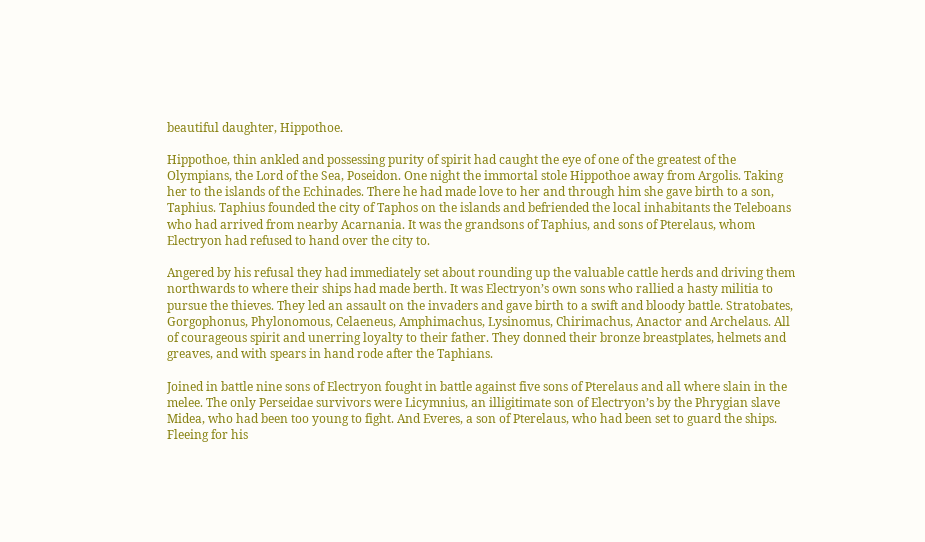beautiful daughter, Hippothoe.

Hippothoe, thin ankled and possessing purity of spirit had caught the eye of one of the greatest of the Olympians, the Lord of the Sea, Poseidon. One night the immortal stole Hippothoe away from Argolis. Taking her to the islands of the Echinades. There he had made love to her and through him she gave birth to a son, Taphius. Taphius founded the city of Taphos on the islands and befriended the local inhabitants the Teleboans who had arrived from nearby Acarnania. It was the grandsons of Taphius, and sons of Pterelaus, whom Electryon had refused to hand over the city to.

Angered by his refusal they had immediately set about rounding up the valuable cattle herds and driving them northwards to where their ships had made berth. It was Electryon’s own sons who rallied a hasty militia to pursue the thieves. They led an assault on the invaders and gave birth to a swift and bloody battle. Stratobates, Gorgophonus, Phylonomous, Celaeneus, Amphimachus, Lysinomus, Chirimachus, Anactor and Archelaus. All of courageous spirit and unerring loyalty to their father. They donned their bronze breastplates, helmets and greaves, and with spears in hand rode after the Taphians.

Joined in battle nine sons of Electryon fought in battle against five sons of Pterelaus and all where slain in the melee. The only Perseidae survivors were Licymnius, an illigitimate son of Electryon’s by the Phrygian slave Midea, who had been too young to fight. And Everes, a son of Pterelaus, who had been set to guard the ships. Fleeing for his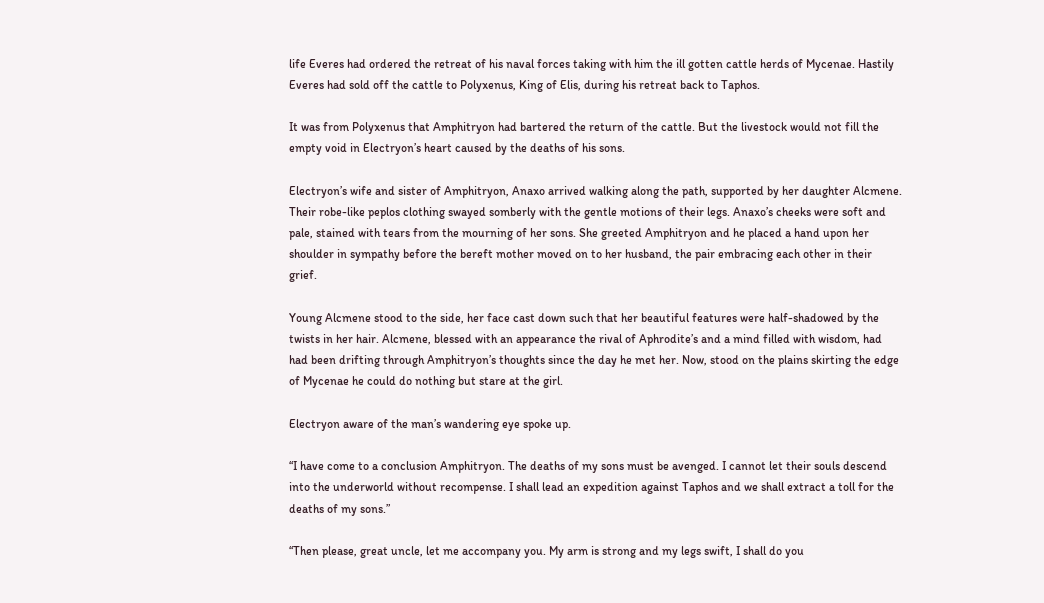life Everes had ordered the retreat of his naval forces taking with him the ill gotten cattle herds of Mycenae. Hastily Everes had sold off the cattle to Polyxenus, King of Elis, during his retreat back to Taphos.

It was from Polyxenus that Amphitryon had bartered the return of the cattle. But the livestock would not fill the empty void in Electryon’s heart caused by the deaths of his sons.

Electryon’s wife and sister of Amphitryon, Anaxo arrived walking along the path, supported by her daughter Alcmene. Their robe-like peplos clothing swayed somberly with the gentle motions of their legs. Anaxo’s cheeks were soft and pale, stained with tears from the mourning of her sons. She greeted Amphitryon and he placed a hand upon her shoulder in sympathy before the bereft mother moved on to her husband, the pair embracing each other in their grief.

Young Alcmene stood to the side, her face cast down such that her beautiful features were half-shadowed by the twists in her hair. Alcmene, blessed with an appearance the rival of Aphrodite’s and a mind filled with wisdom, had had been drifting through Amphitryon’s thoughts since the day he met her. Now, stood on the plains skirting the edge of Mycenae he could do nothing but stare at the girl.

Electryon aware of the man’s wandering eye spoke up.

“I have come to a conclusion Amphitryon. The deaths of my sons must be avenged. I cannot let their souls descend into the underworld without recompense. I shall lead an expedition against Taphos and we shall extract a toll for the deaths of my sons.”

“Then please, great uncle, let me accompany you. My arm is strong and my legs swift, I shall do you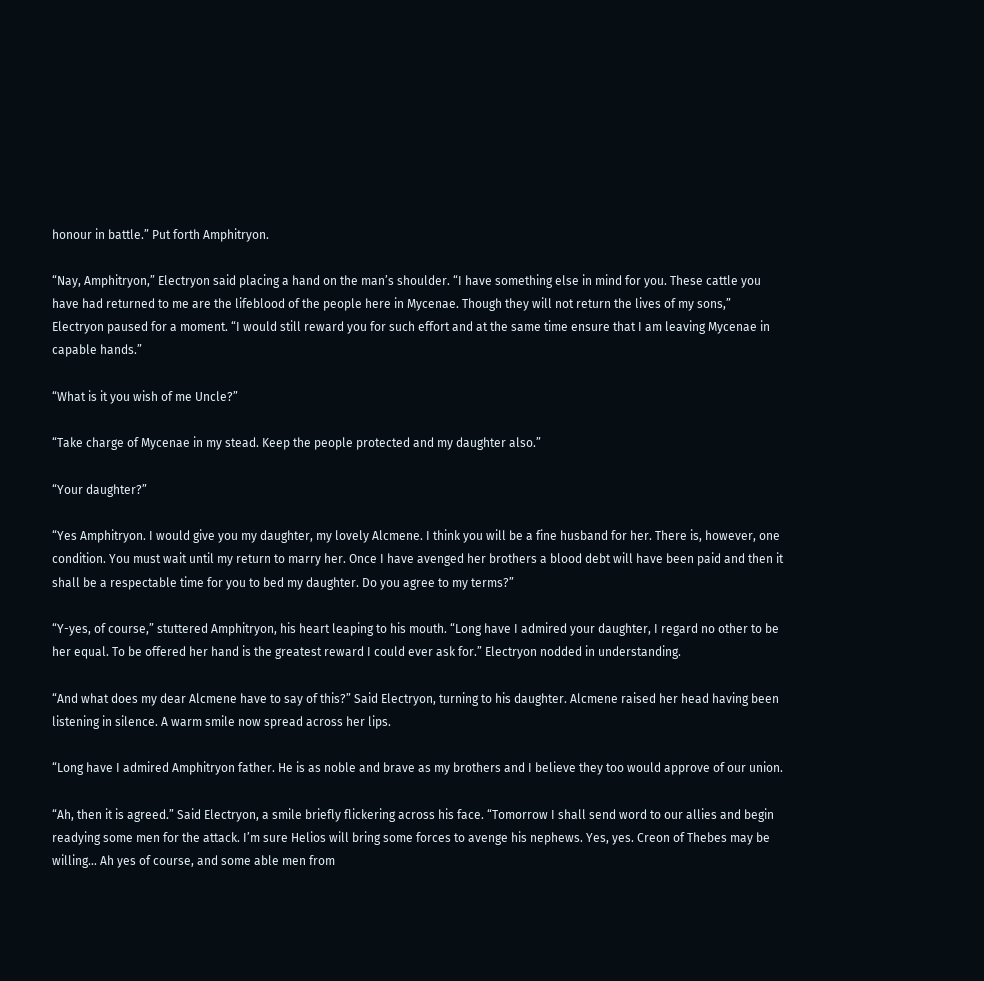honour in battle.” Put forth Amphitryon.

“Nay, Amphitryon,” Electryon said placing a hand on the man’s shoulder. “I have something else in mind for you. These cattle you have had returned to me are the lifeblood of the people here in Mycenae. Though they will not return the lives of my sons,” Electryon paused for a moment. “I would still reward you for such effort and at the same time ensure that I am leaving Mycenae in capable hands.”

“What is it you wish of me Uncle?”

“Take charge of Mycenae in my stead. Keep the people protected and my daughter also.”

“Your daughter?”

“Yes Amphitryon. I would give you my daughter, my lovely Alcmene. I think you will be a fine husband for her. There is, however, one condition. You must wait until my return to marry her. Once I have avenged her brothers a blood debt will have been paid and then it shall be a respectable time for you to bed my daughter. Do you agree to my terms?”

“Y-yes, of course,” stuttered Amphitryon, his heart leaping to his mouth. “Long have I admired your daughter, I regard no other to be her equal. To be offered her hand is the greatest reward I could ever ask for.” Electryon nodded in understanding.

“And what does my dear Alcmene have to say of this?” Said Electryon, turning to his daughter. Alcmene raised her head having been listening in silence. A warm smile now spread across her lips.

“Long have I admired Amphitryon father. He is as noble and brave as my brothers and I believe they too would approve of our union.

“Ah, then it is agreed.” Said Electryon, a smile briefly flickering across his face. “Tomorrow I shall send word to our allies and begin readying some men for the attack. I’m sure Helios will bring some forces to avenge his nephews. Yes, yes. Creon of Thebes may be willing… Ah yes of course, and some able men from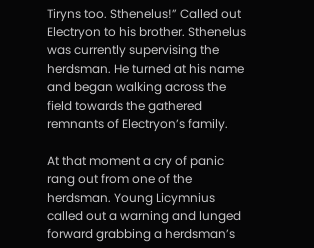Tiryns too. Sthenelus!” Called out Electryon to his brother. Sthenelus was currently supervising the herdsman. He turned at his name and began walking across the field towards the gathered remnants of Electryon’s family.

At that moment a cry of panic rang out from one of the herdsman. Young Licymnius called out a warning and lunged forward grabbing a herdsman’s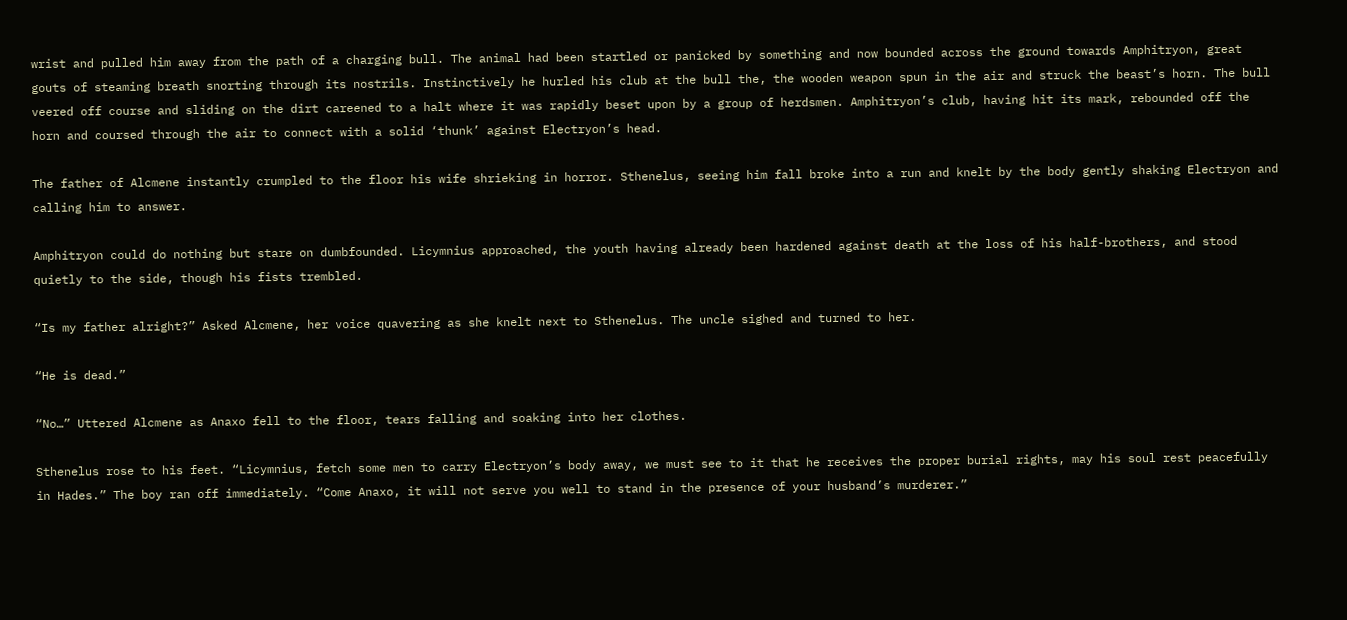wrist and pulled him away from the path of a charging bull. The animal had been startled or panicked by something and now bounded across the ground towards Amphitryon, great gouts of steaming breath snorting through its nostrils. Instinctively he hurled his club at the bull the, the wooden weapon spun in the air and struck the beast’s horn. The bull veered off course and sliding on the dirt careened to a halt where it was rapidly beset upon by a group of herdsmen. Amphitryon’s club, having hit its mark, rebounded off the horn and coursed through the air to connect with a solid ‘thunk’ against Electryon’s head.

The father of Alcmene instantly crumpled to the floor his wife shrieking in horror. Sthenelus, seeing him fall broke into a run and knelt by the body gently shaking Electryon and calling him to answer.

Amphitryon could do nothing but stare on dumbfounded. Licymnius approached, the youth having already been hardened against death at the loss of his half-brothers, and stood quietly to the side, though his fists trembled.

“Is my father alright?” Asked Alcmene, her voice quavering as she knelt next to Sthenelus. The uncle sighed and turned to her.

“He is dead.”

“No…” Uttered Alcmene as Anaxo fell to the floor, tears falling and soaking into her clothes.

Sthenelus rose to his feet. “Licymnius, fetch some men to carry Electryon’s body away, we must see to it that he receives the proper burial rights, may his soul rest peacefully in Hades.” The boy ran off immediately. “Come Anaxo, it will not serve you well to stand in the presence of your husband’s murderer.”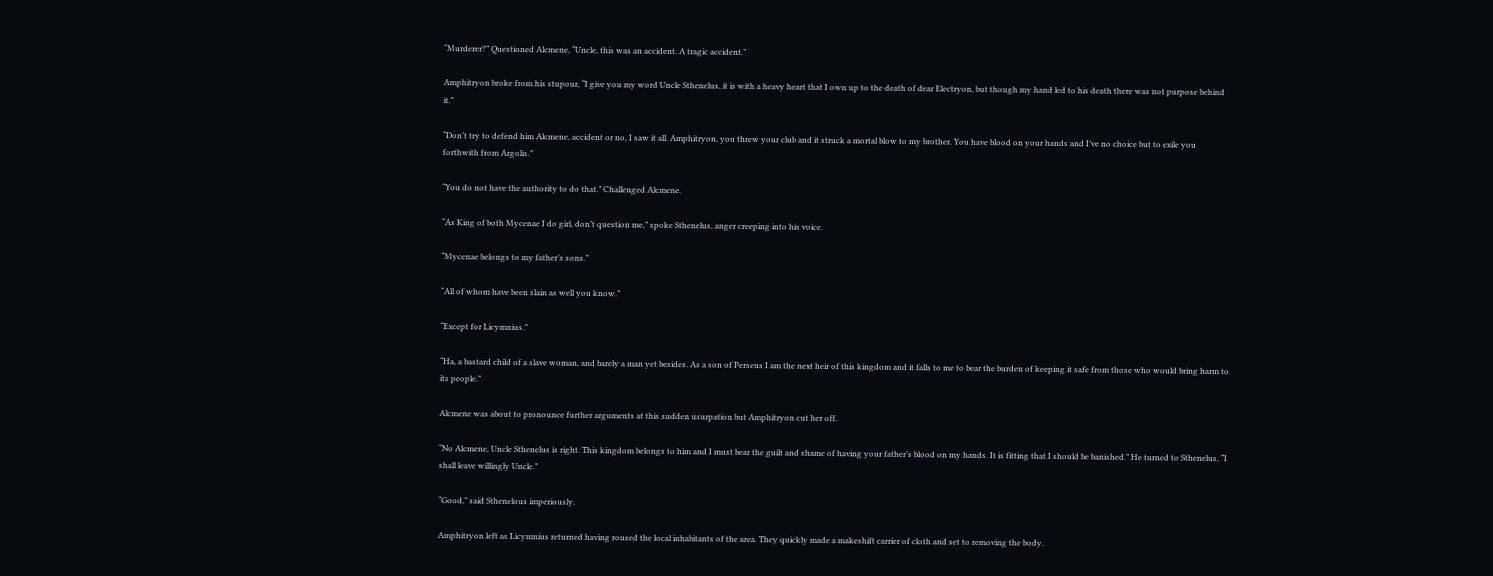“Murderer?” Questioned Alcmene, “Uncle, this was an accident. A tragic accident.”

Amphitryon broke from his stupour, “I give you my word Uncle Sthenelus, it is with a heavy heart that I own up to the death of dear Electryon, but though my hand led to his death there was not purpose behind it.”

“Don’t try to defend him Alcmene, accident or no, I saw it all. Amphitryon, you threw your club and it struck a mortal blow to my brother. You have blood on your hands and I’ve no choice but to exile you forthwith from Argolis.”

“You do not have the authority to do that.” Challenged Alcmene.

“As King of both Mycenae I do girl, don’t question me,” spoke Sthenelus, anger creeping into his voice.

“Mycenae belongs to my father’s sons.”

“All of whom have been slain as well you know.”

“Except for Licymnius.”

“Ha, a bastard child of a slave woman, and barely a man yet besides. As a son of Perseus I am the next heir of this kingdom and it falls to me to bear the burden of keeping it safe from those who would bring harm to its people.”

Alcmene was about to pronounce further arguments at this sudden usurpation but Amphitryon cut her off.

“No Alcmene, Uncle Sthenelus is right. This kingdom belongs to him and I must bear the guilt and shame of having your father’s blood on my hands. It is fitting that I should be banished.” He turned to Sthenelus, “I shall leave willingly Uncle.”

“Good,” said Sthenelous imperiously.

Amphitryon left as Licymnius returned having roused the local inhabitants of the area. They quickly made a makeshift carrier of cloth and set to removing the body.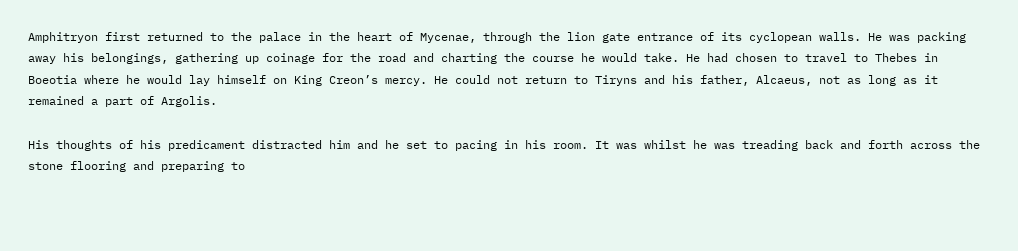Amphitryon first returned to the palace in the heart of Mycenae, through the lion gate entrance of its cyclopean walls. He was packing away his belongings, gathering up coinage for the road and charting the course he would take. He had chosen to travel to Thebes in Boeotia where he would lay himself on King Creon’s mercy. He could not return to Tiryns and his father, Alcaeus, not as long as it remained a part of Argolis.

His thoughts of his predicament distracted him and he set to pacing in his room. It was whilst he was treading back and forth across the stone flooring and preparing to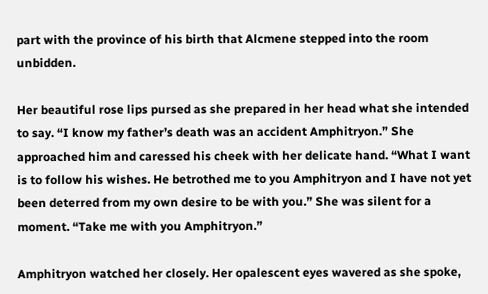part with the province of his birth that Alcmene stepped into the room unbidden.

Her beautiful rose lips pursed as she prepared in her head what she intended to say. “I know my father’s death was an accident Amphitryon.” She approached him and caressed his cheek with her delicate hand. “What I want is to follow his wishes. He betrothed me to you Amphitryon and I have not yet been deterred from my own desire to be with you.” She was silent for a moment. “Take me with you Amphitryon.”

Amphitryon watched her closely. Her opalescent eyes wavered as she spoke,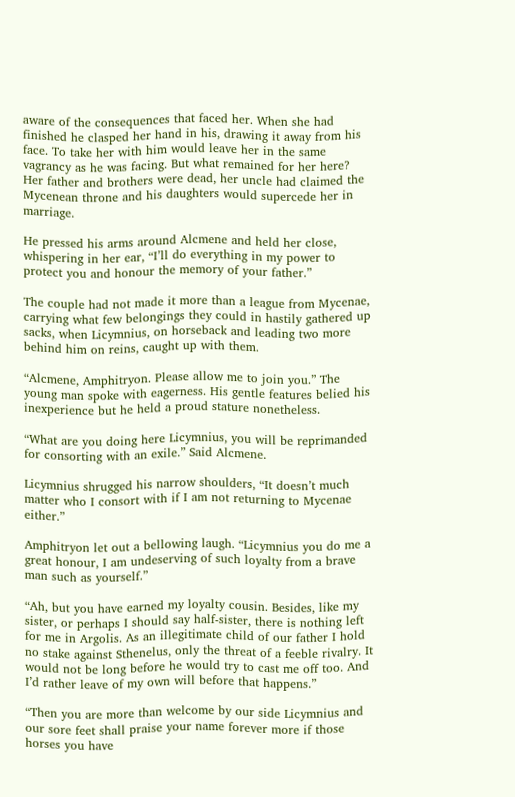aware of the consequences that faced her. When she had finished he clasped her hand in his, drawing it away from his face. To take her with him would leave her in the same vagrancy as he was facing. But what remained for her here? Her father and brothers were dead, her uncle had claimed the Mycenean throne and his daughters would supercede her in marriage.

He pressed his arms around Alcmene and held her close, whispering in her ear, “I’ll do everything in my power to protect you and honour the memory of your father.”

The couple had not made it more than a league from Mycenae, carrying what few belongings they could in hastily gathered up sacks, when Licymnius, on horseback and leading two more behind him on reins, caught up with them.

“Alcmene, Amphitryon. Please allow me to join you.” The young man spoke with eagerness. His gentle features belied his inexperience but he held a proud stature nonetheless.

“What are you doing here Licymnius, you will be reprimanded for consorting with an exile.” Said Alcmene.

Licymnius shrugged his narrow shoulders, “It doesn’t much matter who I consort with if I am not returning to Mycenae either.”

Amphitryon let out a bellowing laugh. “Licymnius you do me a great honour, I am undeserving of such loyalty from a brave man such as yourself.”

“Ah, but you have earned my loyalty cousin. Besides, like my sister, or perhaps I should say half-sister, there is nothing left for me in Argolis. As an illegitimate child of our father I hold no stake against Sthenelus, only the threat of a feeble rivalry. It would not be long before he would try to cast me off too. And I’d rather leave of my own will before that happens.”

“Then you are more than welcome by our side Licymnius and our sore feet shall praise your name forever more if those horses you have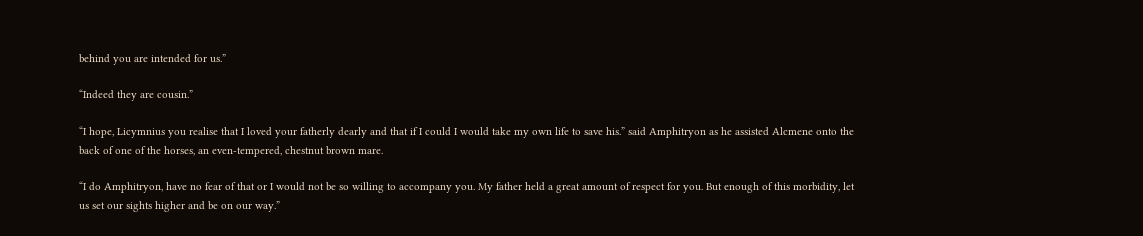behind you are intended for us.”

“Indeed they are cousin.”

“I hope, Licymnius you realise that I loved your fatherly dearly and that if I could I would take my own life to save his.” said Amphitryon as he assisted Alcmene onto the back of one of the horses, an even-tempered, chestnut brown mare.

“I do Amphitryon, have no fear of that or I would not be so willing to accompany you. My father held a great amount of respect for you. But enough of this morbidity, let us set our sights higher and be on our way.”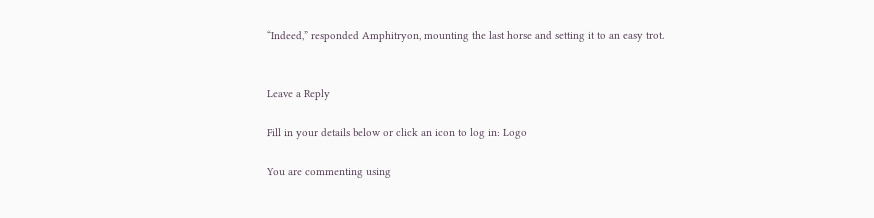“Indeed,” responded Amphitryon, mounting the last horse and setting it to an easy trot.


Leave a Reply

Fill in your details below or click an icon to log in: Logo

You are commenting using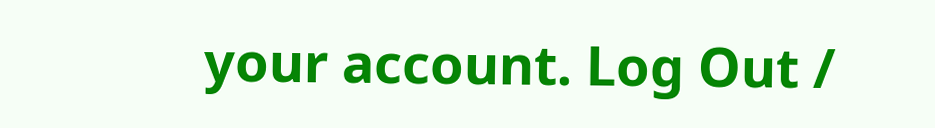your account. Log Out /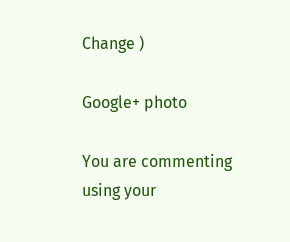Change )

Google+ photo

You are commenting using your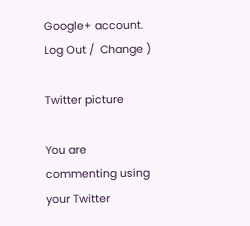Google+ account. Log Out /  Change )

Twitter picture

You are commenting using your Twitter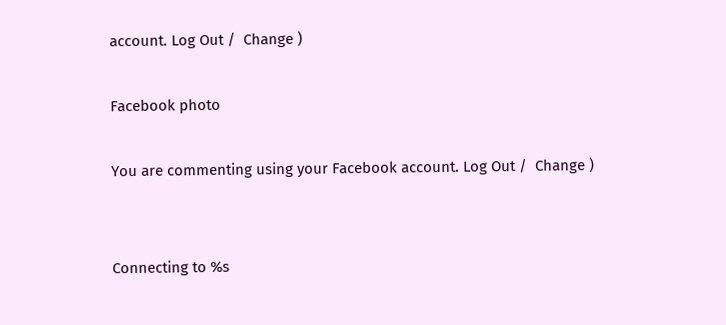account. Log Out /  Change )

Facebook photo

You are commenting using your Facebook account. Log Out /  Change )


Connecting to %s